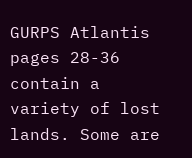GURPS Atlantis pages 28-36 contain a variety of lost lands. Some are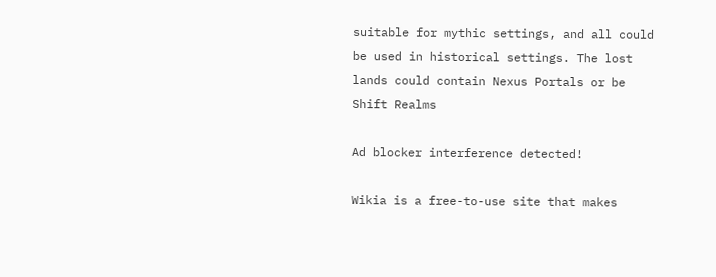suitable for mythic settings, and all could be used in historical settings. The lost lands could contain Nexus Portals or be Shift Realms

Ad blocker interference detected!

Wikia is a free-to-use site that makes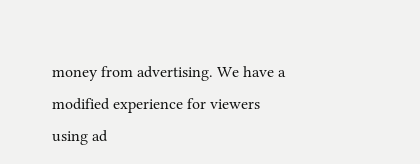money from advertising. We have a modified experience for viewers using ad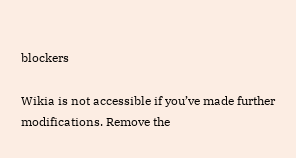blockers

Wikia is not accessible if you’ve made further modifications. Remove the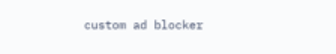custom ad blocker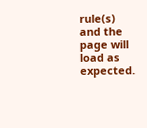rule(s) and the page will load as expected.